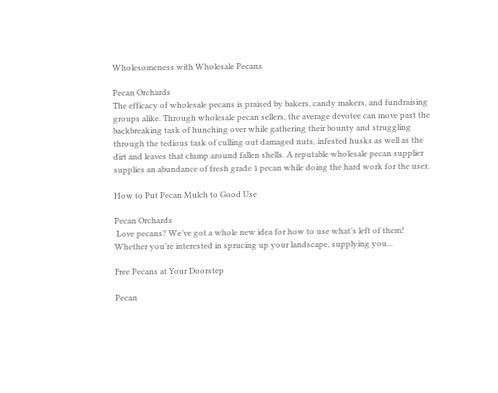Wholesomeness with Wholesale Pecans

Pecan Orchards
The efficacy of wholesale pecans is praised by bakers, candy makers, and fundraising groups alike. Through wholesale pecan sellers, the average devotee can move past the backbreaking task of hunching over while gathering their bounty and struggling through the tedious task of culling out damaged nuts, infested husks as well as the dirt and leaves that clump around fallen shells. A reputable wholesale pecan supplier supplies an abundance of fresh grade 1 pecan while doing the hard work for the user.

How to Put Pecan Mulch to Good Use

Pecan Orchards
 Love pecans? We’ve got a whole new idea for how to use what’s left of them! Whether you’re interested in sprucing up your landscape, supplying you...

Free Pecans at Your Doorstep

Pecan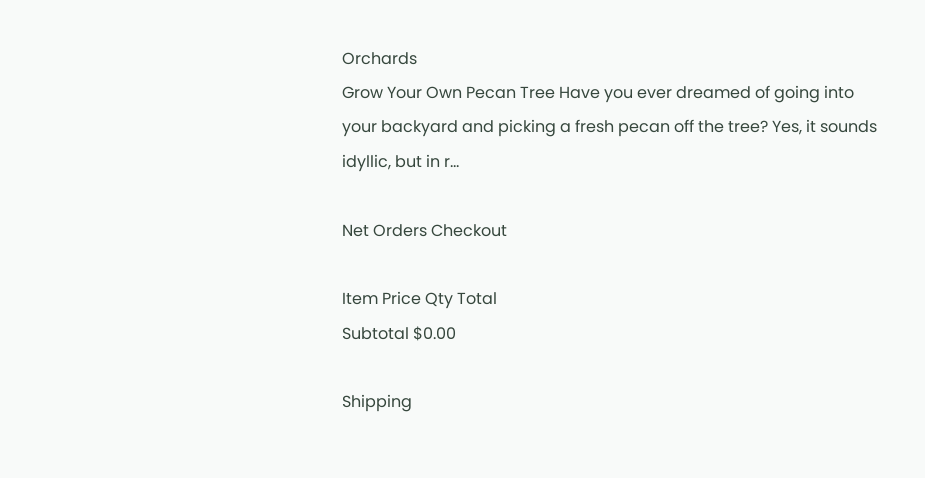Orchards
Grow Your Own Pecan Tree Have you ever dreamed of going into your backyard and picking a fresh pecan off the tree? Yes, it sounds idyllic, but in r...

Net Orders Checkout

Item Price Qty Total
Subtotal $0.00

Shipping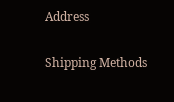Address

Shipping Methods